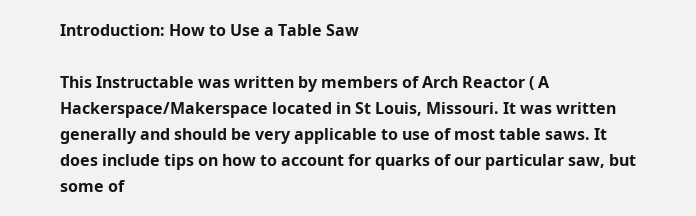Introduction: How to Use a Table Saw

This Instructable was written by members of Arch Reactor ( A Hackerspace/Makerspace located in St Louis, Missouri. It was written generally and should be very applicable to use of most table saws. It does include tips on how to account for quarks of our particular saw, but some of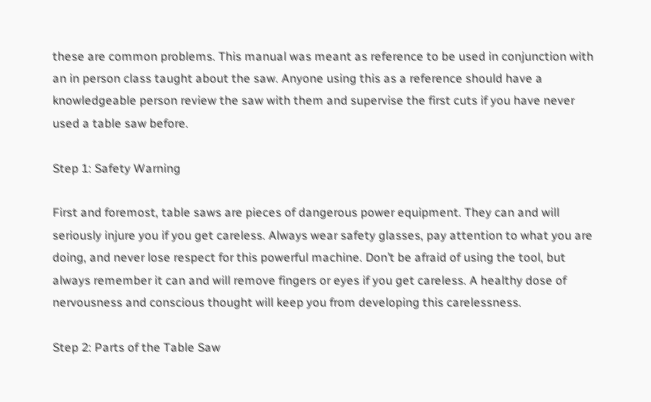these are common problems. This manual was meant as reference to be used in conjunction with an in person class taught about the saw. Anyone using this as a reference should have a knowledgeable person review the saw with them and supervise the first cuts if you have never used a table saw before.

Step 1: Safety Warning

First and foremost, table saws are pieces of dangerous power equipment. They can and will seriously injure you if you get careless. Always wear safety glasses, pay attention to what you are doing, and never lose respect for this powerful machine. Don’t be afraid of using the tool, but always remember it can and will remove fingers or eyes if you get careless. A healthy dose of nervousness and conscious thought will keep you from developing this carelessness.

Step 2: Parts of the Table Saw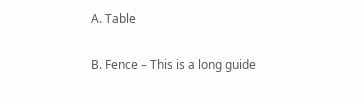A. Table

B. Fence – This is a long guide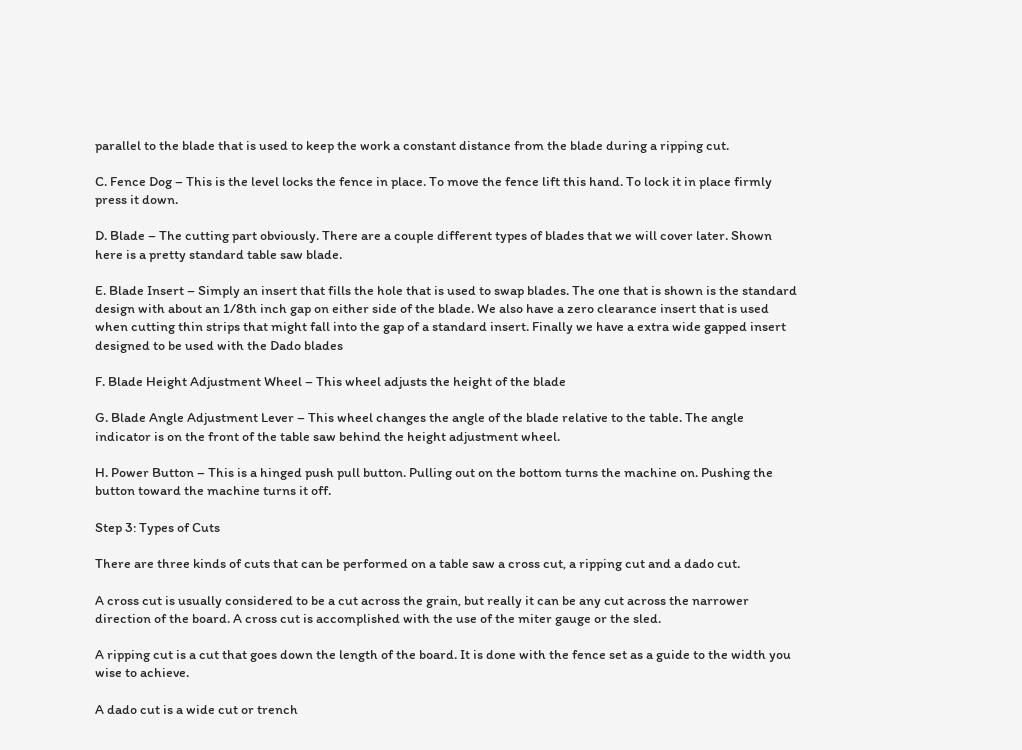parallel to the blade that is used to keep the work a constant distance from the blade during a ripping cut.

C. Fence Dog – This is the level locks the fence in place. To move the fence lift this hand. To lock it in place firmly press it down.

D. Blade – The cutting part obviously. There are a couple different types of blades that we will cover later. Shown here is a pretty standard table saw blade.

E. Blade Insert – Simply an insert that fills the hole that is used to swap blades. The one that is shown is the standard design with about an 1/8th inch gap on either side of the blade. We also have a zero clearance insert that is used when cutting thin strips that might fall into the gap of a standard insert. Finally we have a extra wide gapped insert designed to be used with the Dado blades

F. Blade Height Adjustment Wheel – This wheel adjusts the height of the blade

G. Blade Angle Adjustment Lever – This wheel changes the angle of the blade relative to the table. The angle indicator is on the front of the table saw behind the height adjustment wheel.

H. Power Button – This is a hinged push pull button. Pulling out on the bottom turns the machine on. Pushing the button toward the machine turns it off.

Step 3: Types of Cuts

There are three kinds of cuts that can be performed on a table saw a cross cut, a ripping cut and a dado cut.

A cross cut is usually considered to be a cut across the grain, but really it can be any cut across the narrower direction of the board. A cross cut is accomplished with the use of the miter gauge or the sled.

A ripping cut is a cut that goes down the length of the board. It is done with the fence set as a guide to the width you wise to achieve.

A dado cut is a wide cut or trench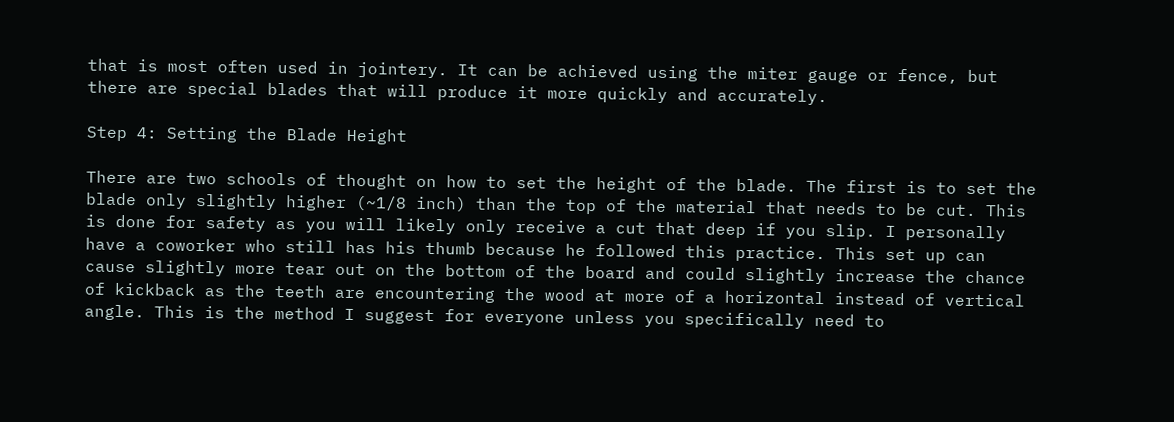that is most often used in jointery. It can be achieved using the miter gauge or fence, but there are special blades that will produce it more quickly and accurately.

Step 4: Setting the Blade Height

There are two schools of thought on how to set the height of the blade. The first is to set the blade only slightly higher (~1/8 inch) than the top of the material that needs to be cut. This is done for safety as you will likely only receive a cut that deep if you slip. I personally have a coworker who still has his thumb because he followed this practice. This set up can cause slightly more tear out on the bottom of the board and could slightly increase the chance of kickback as the teeth are encountering the wood at more of a horizontal instead of vertical angle. This is the method I suggest for everyone unless you specifically need to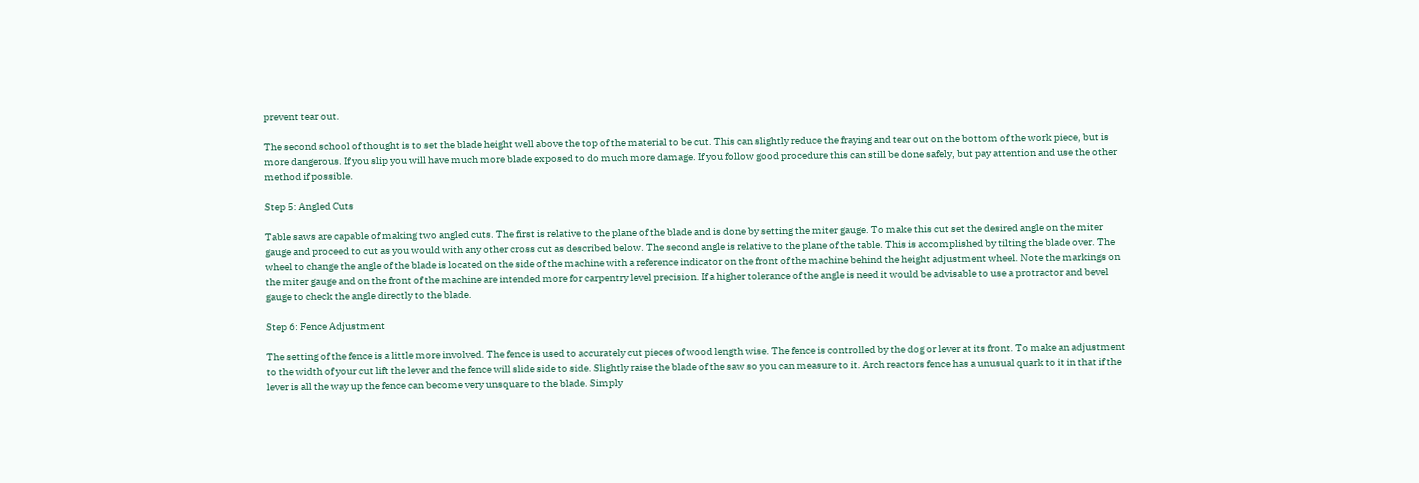prevent tear out.

The second school of thought is to set the blade height well above the top of the material to be cut. This can slightly reduce the fraying and tear out on the bottom of the work piece, but is more dangerous. If you slip you will have much more blade exposed to do much more damage. If you follow good procedure this can still be done safely, but pay attention and use the other method if possible.

Step 5: Angled Cuts

Table saws are capable of making two angled cuts. The first is relative to the plane of the blade and is done by setting the miter gauge. To make this cut set the desired angle on the miter gauge and proceed to cut as you would with any other cross cut as described below. The second angle is relative to the plane of the table. This is accomplished by tilting the blade over. The wheel to change the angle of the blade is located on the side of the machine with a reference indicator on the front of the machine behind the height adjustment wheel. Note the markings on the miter gauge and on the front of the machine are intended more for carpentry level precision. If a higher tolerance of the angle is need it would be advisable to use a protractor and bevel gauge to check the angle directly to the blade.

Step 6: Fence Adjustment

The setting of the fence is a little more involved. The fence is used to accurately cut pieces of wood length wise. The fence is controlled by the dog or lever at its front. To make an adjustment to the width of your cut lift the lever and the fence will slide side to side. Slightly raise the blade of the saw so you can measure to it. Arch reactors fence has a unusual quark to it in that if the lever is all the way up the fence can become very unsquare to the blade. Simply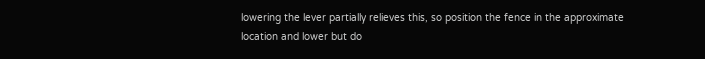lowering the lever partially relieves this, so position the fence in the approximate location and lower but do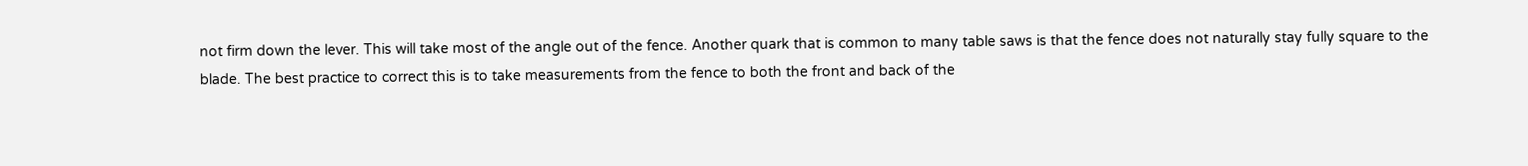not firm down the lever. This will take most of the angle out of the fence. Another quark that is common to many table saws is that the fence does not naturally stay fully square to the blade. The best practice to correct this is to take measurements from the fence to both the front and back of the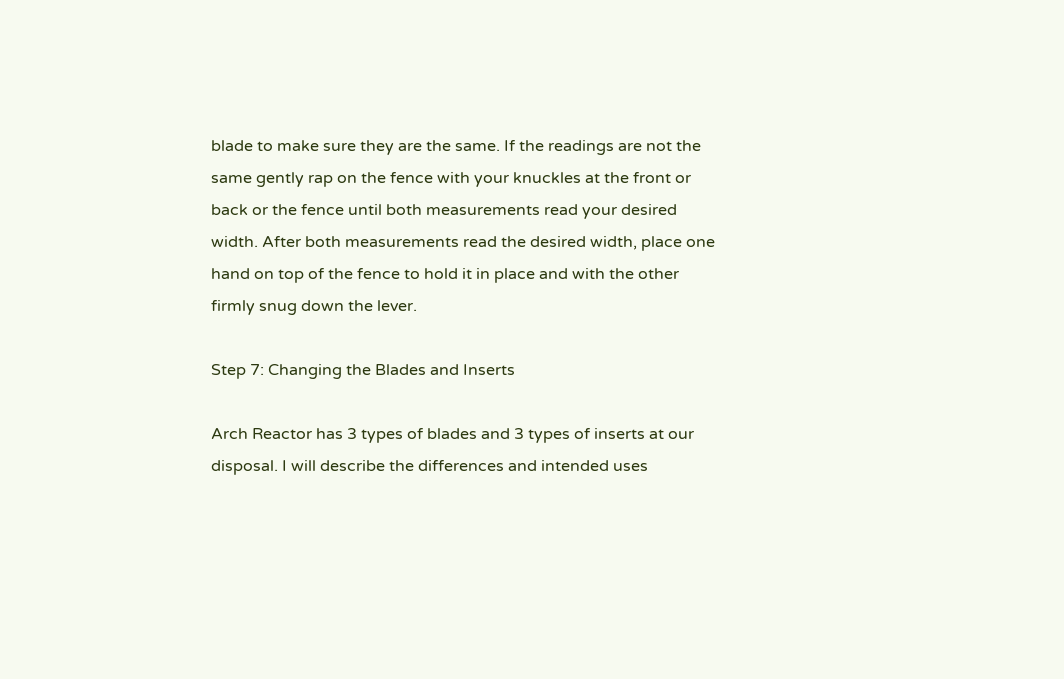blade to make sure they are the same. If the readings are not the same gently rap on the fence with your knuckles at the front or back or the fence until both measurements read your desired width. After both measurements read the desired width, place one hand on top of the fence to hold it in place and with the other firmly snug down the lever.

Step 7: Changing the Blades and Inserts

Arch Reactor has 3 types of blades and 3 types of inserts at our disposal. I will describe the differences and intended uses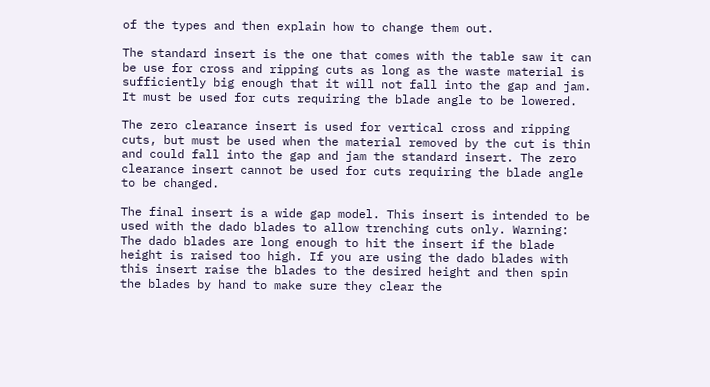of the types and then explain how to change them out.

The standard insert is the one that comes with the table saw it can be use for cross and ripping cuts as long as the waste material is sufficiently big enough that it will not fall into the gap and jam. It must be used for cuts requiring the blade angle to be lowered.

The zero clearance insert is used for vertical cross and ripping cuts, but must be used when the material removed by the cut is thin and could fall into the gap and jam the standard insert. The zero clearance insert cannot be used for cuts requiring the blade angle to be changed.

The final insert is a wide gap model. This insert is intended to be used with the dado blades to allow trenching cuts only. Warning: The dado blades are long enough to hit the insert if the blade height is raised too high. If you are using the dado blades with this insert raise the blades to the desired height and then spin the blades by hand to make sure they clear the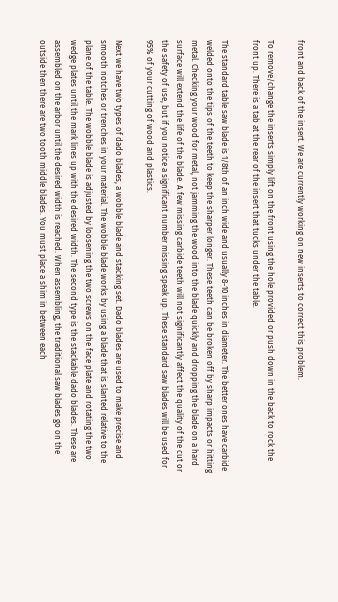front and back of the insert. We are currently working on new inserts to correct this problem.

To remove/change the inserts simply lift on the front using the hole provided or push down in the back to rock the front up. There is a tab at the rear of the insert that tucks under the table.

The standard table saw blade is 1/8th of an inch wide and usually 8-10 inches in diameter. The better ones have carbide welded onto the tips of the teeth to keep the sharper longer. These teeth can be broken off by sharp impacts or hitting metal. Checking your wood for metal, not jamming the wood into the blade quickly and dropping the blade on a hard surface will extend the life of the blade. A few missing carbide teeth will not significantly affect the quality of the cut or the safety of use, but if you notice a significant number missing speak up. These standard saw blades will be used for 95% of your cutting of wood and plastics.

Next we have two types of dado blades, a wobble blade and stacking set. Dado blades are used to make precise and smooth notches or trenches in your material. The wobble blade works by using a blade that is slanted relative to the plane of the table. The wobble blade is adjusted by loosening the two screws on the face plate and rotating the two wedge plates until the mark lines up with the desired width. The second type is the stackable dado blades. These are assembled on the arbor until the desired width is reached. When assembling, the traditional saw blades go on the outside then there are two tooth middle blades. You must place a shim in between each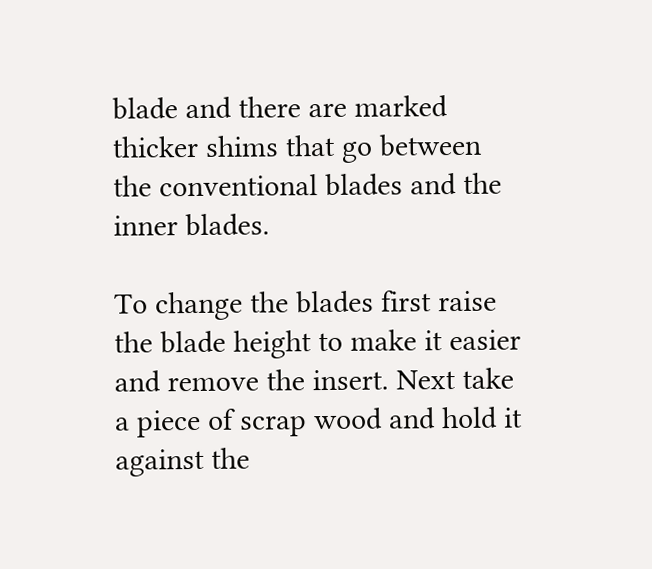blade and there are marked thicker shims that go between the conventional blades and the inner blades.

To change the blades first raise the blade height to make it easier and remove the insert. Next take a piece of scrap wood and hold it against the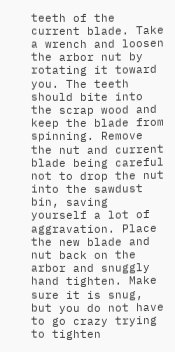teeth of the current blade. Take a wrench and loosen the arbor nut by rotating it toward you. The teeth should bite into the scrap wood and keep the blade from spinning. Remove the nut and current blade being careful not to drop the nut into the sawdust bin, saving yourself a lot of aggravation. Place the new blade and nut back on the arbor and snuggly hand tighten. Make sure it is snug, but you do not have to go crazy trying to tighten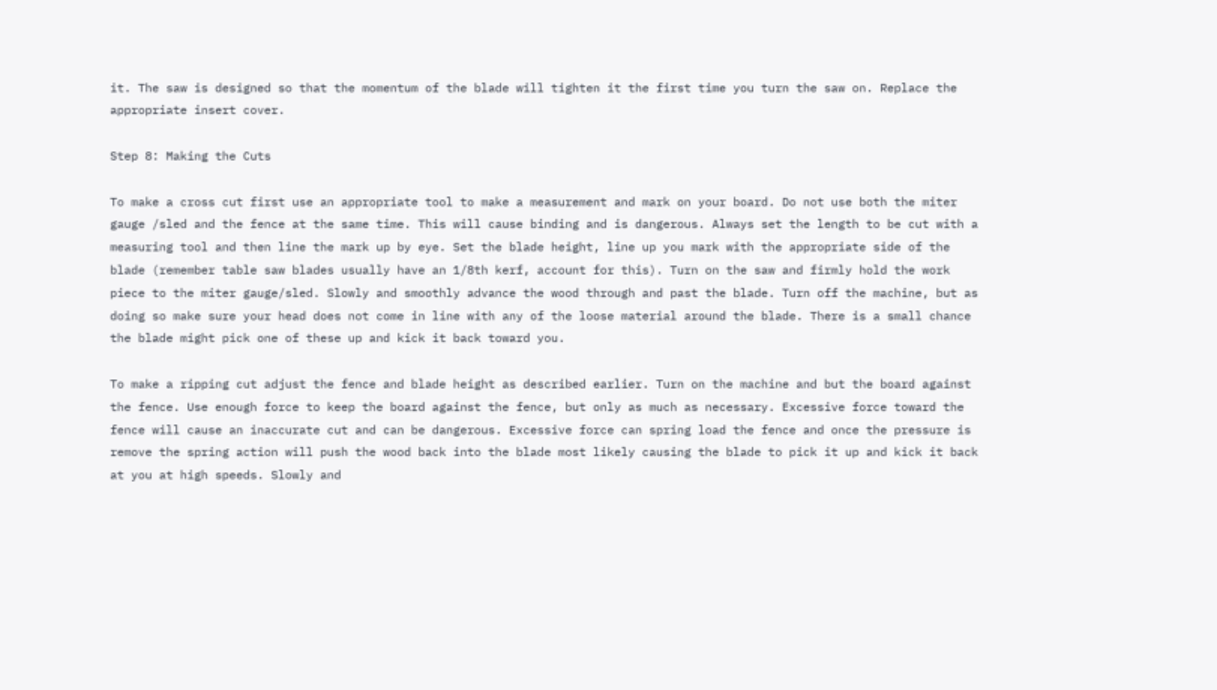it. The saw is designed so that the momentum of the blade will tighten it the first time you turn the saw on. Replace the appropriate insert cover.

Step 8: Making the Cuts

To make a cross cut first use an appropriate tool to make a measurement and mark on your board. Do not use both the miter gauge /sled and the fence at the same time. This will cause binding and is dangerous. Always set the length to be cut with a measuring tool and then line the mark up by eye. Set the blade height, line up you mark with the appropriate side of the blade (remember table saw blades usually have an 1/8th kerf, account for this). Turn on the saw and firmly hold the work piece to the miter gauge/sled. Slowly and smoothly advance the wood through and past the blade. Turn off the machine, but as doing so make sure your head does not come in line with any of the loose material around the blade. There is a small chance the blade might pick one of these up and kick it back toward you.

To make a ripping cut adjust the fence and blade height as described earlier. Turn on the machine and but the board against the fence. Use enough force to keep the board against the fence, but only as much as necessary. Excessive force toward the fence will cause an inaccurate cut and can be dangerous. Excessive force can spring load the fence and once the pressure is remove the spring action will push the wood back into the blade most likely causing the blade to pick it up and kick it back at you at high speeds. Slowly and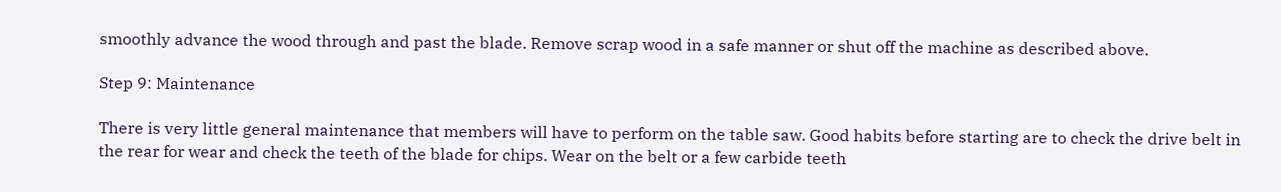smoothly advance the wood through and past the blade. Remove scrap wood in a safe manner or shut off the machine as described above.

Step 9: Maintenance

There is very little general maintenance that members will have to perform on the table saw. Good habits before starting are to check the drive belt in the rear for wear and check the teeth of the blade for chips. Wear on the belt or a few carbide teeth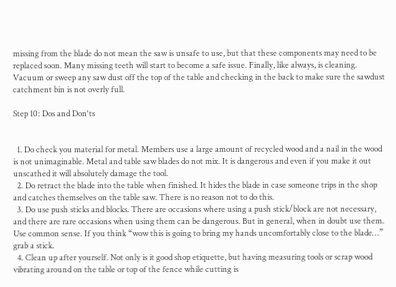missing from the blade do not mean the saw is unsafe to use, but that these components may need to be replaced soon. Many missing teeth will start to become a safe issue. Finally, like always, is cleaning. Vacuum or sweep any saw dust off the top of the table and checking in the back to make sure the sawdust catchment bin is not overly full.

Step 10: Dos and Don'ts


  1. Do check you material for metal. Members use a large amount of recycled wood and a nail in the wood is not unimaginable. Metal and table saw blades do not mix. It is dangerous and even if you make it out unscathed it will absolutely damage the tool.
  2. Do retract the blade into the table when finished. It hides the blade in case someone trips in the shop and catches themselves on the table saw. There is no reason not to do this.
  3. Do use push sticks and blocks. There are occasions where using a push stick/block are not necessary, and there are rare occasions when using them can be dangerous. But in general, when in doubt use them. Use common sense. If you think “wow this is going to bring my hands uncomfortably close to the blade…” grab a stick.
  4. Clean up after yourself. Not only is it good shop etiquette, but having measuring tools or scrap wood vibrating around on the table or top of the fence while cutting is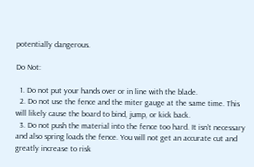potentially dangerous.

Do Not:

  1. Do not put your hands over or in line with the blade.
  2. Do not use the fence and the miter gauge at the same time. This will likely cause the board to bind, jump, or kick back.
  3. Do not push the material into the fence too hard. It isn’t necessary and also spring loads the fence. You will not get an accurate cut and greatly increase to risk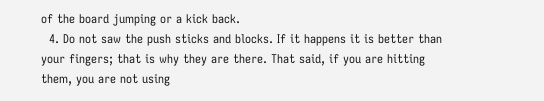of the board jumping or a kick back.
  4. Do not saw the push sticks and blocks. If it happens it is better than your fingers; that is why they are there. That said, if you are hitting them, you are not using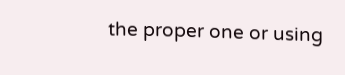the proper one or using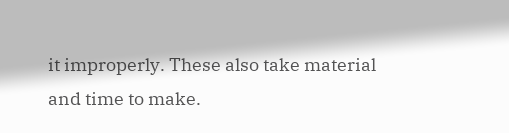it improperly. These also take material and time to make.